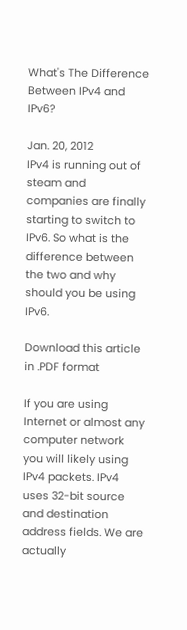What's The Difference Between IPv4 and IPv6?

Jan. 20, 2012
IPv4 is running out of steam and companies are finally starting to switch to IPv6. So what is the difference between the two and why should you be using IPv6.

Download this article in .PDF format

If you are using Internet or almost any computer network you will likely using IPv4 packets. IPv4 uses 32-bit source and destination address fields. We are actually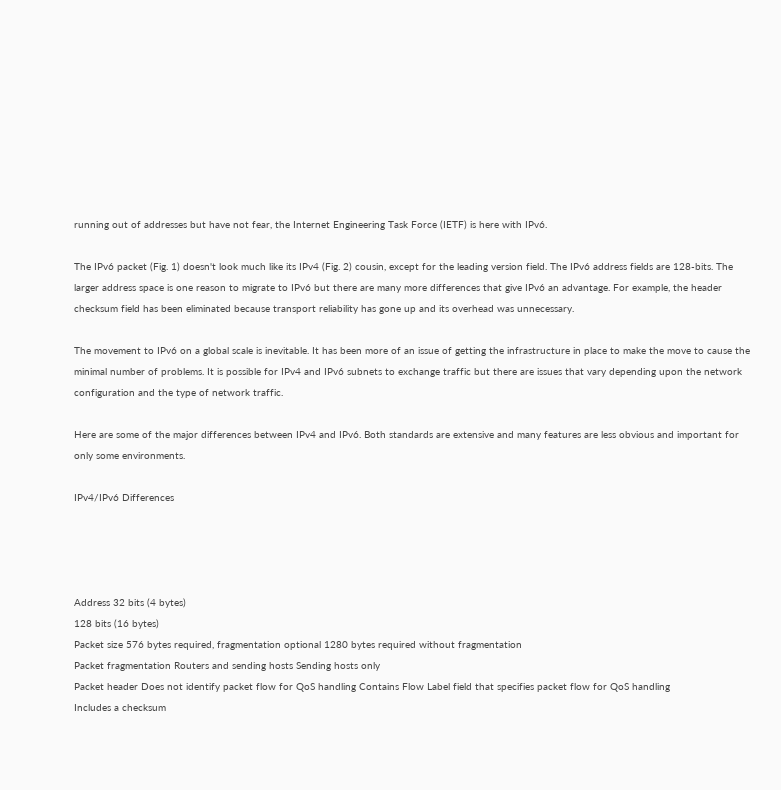running out of addresses but have not fear, the Internet Engineering Task Force (IETF) is here with IPv6.

The IPv6 packet (Fig. 1) doesn't look much like its IPv4 (Fig. 2) cousin, except for the leading version field. The IPv6 address fields are 128-bits. The larger address space is one reason to migrate to IPv6 but there are many more differences that give IPv6 an advantage. For example, the header checksum field has been eliminated because transport reliability has gone up and its overhead was unnecessary.

The movement to IPv6 on a global scale is inevitable. It has been more of an issue of getting the infrastructure in place to make the move to cause the minimal number of problems. It is possible for IPv4 and IPv6 subnets to exchange traffic but there are issues that vary depending upon the network configuration and the type of network traffic.

Here are some of the major differences between IPv4 and IPv6. Both standards are extensive and many features are less obvious and important for only some environments.

IPv4/IPv6 Differences




Address 32 bits (4 bytes)
128 bits (16 bytes)
Packet size 576 bytes required, fragmentation optional 1280 bytes required without fragmentation
Packet fragmentation Routers and sending hosts Sending hosts only
Packet header Does not identify packet flow for QoS handling Contains Flow Label field that specifies packet flow for QoS handling
Includes a checksum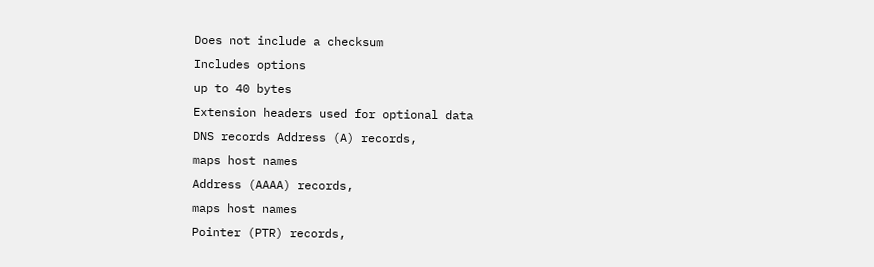Does not include a checksum
Includes options
up to 40 bytes
Extension headers used for optional data
DNS records Address (A) records,
maps host names
Address (AAAA) records,
maps host names
Pointer (PTR) records,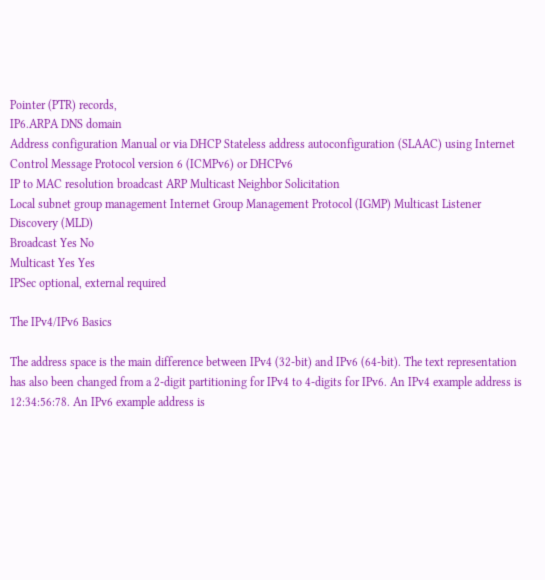Pointer (PTR) records,
IP6.ARPA DNS domain
Address configuration Manual or via DHCP Stateless address autoconfiguration (SLAAC) using Internet Control Message Protocol version 6 (ICMPv6) or DHCPv6
IP to MAC resolution broadcast ARP Multicast Neighbor Solicitation
Local subnet group management Internet Group Management Protocol (IGMP) Multicast Listener Discovery (MLD)
Broadcast Yes No
Multicast Yes Yes
IPSec optional, external required

The IPv4/IPv6 Basics

The address space is the main difference between IPv4 (32-bit) and IPv6 (64-bit). The text representation has also been changed from a 2-digit partitioning for IPv4 to 4-digits for IPv6. An IPv4 example address is 12:34:56:78. An IPv6 example address is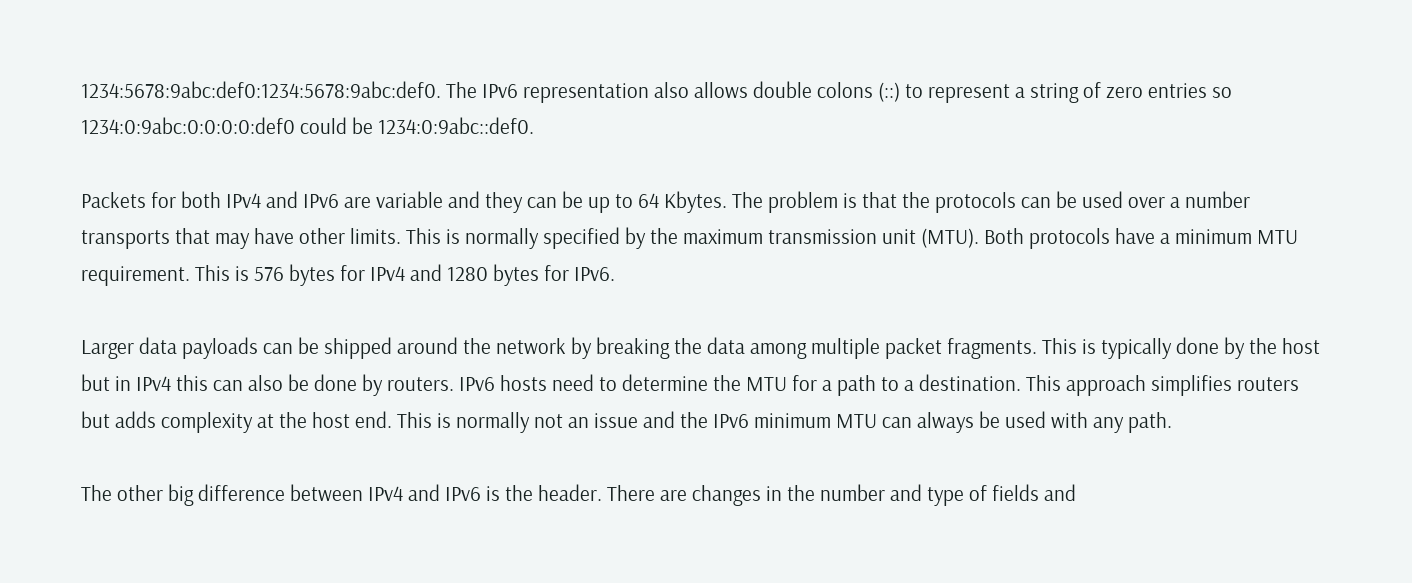1234:5678:9abc:def0:1234:5678:9abc:def0. The IPv6 representation also allows double colons (::) to represent a string of zero entries so 1234:0:9abc:0:0:0:0:def0 could be 1234:0:9abc::def0.

Packets for both IPv4 and IPv6 are variable and they can be up to 64 Kbytes. The problem is that the protocols can be used over a number transports that may have other limits. This is normally specified by the maximum transmission unit (MTU). Both protocols have a minimum MTU requirement. This is 576 bytes for IPv4 and 1280 bytes for IPv6.

Larger data payloads can be shipped around the network by breaking the data among multiple packet fragments. This is typically done by the host but in IPv4 this can also be done by routers. IPv6 hosts need to determine the MTU for a path to a destination. This approach simplifies routers but adds complexity at the host end. This is normally not an issue and the IPv6 minimum MTU can always be used with any path.

The other big difference between IPv4 and IPv6 is the header. There are changes in the number and type of fields and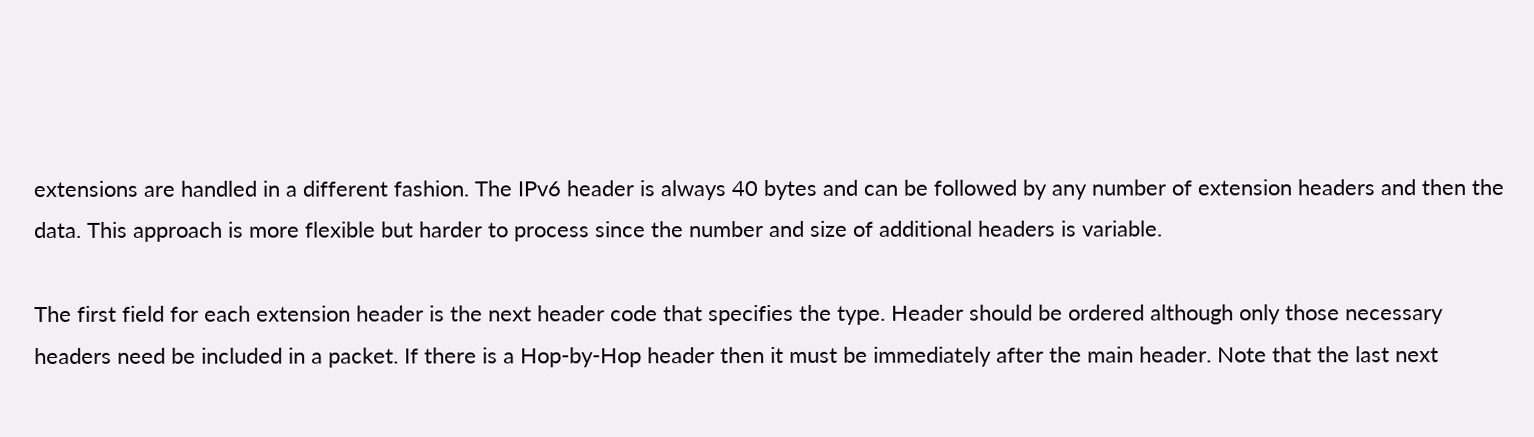extensions are handled in a different fashion. The IPv6 header is always 40 bytes and can be followed by any number of extension headers and then the data. This approach is more flexible but harder to process since the number and size of additional headers is variable.

The first field for each extension header is the next header code that specifies the type. Header should be ordered although only those necessary headers need be included in a packet. If there is a Hop-by-Hop header then it must be immediately after the main header. Note that the last next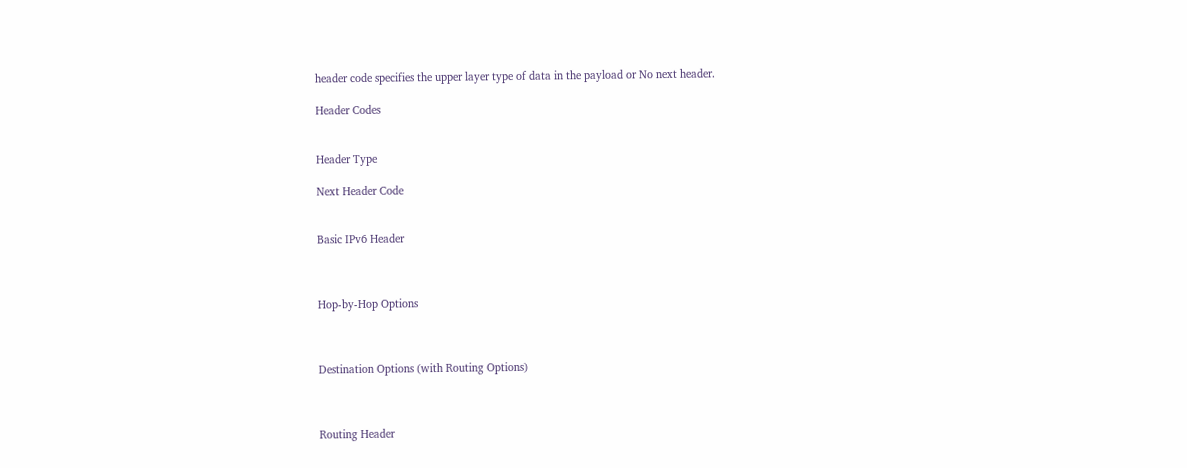header code specifies the upper layer type of data in the payload or No next header.

Header Codes


Header Type

Next Header Code


Basic IPv6 Header



Hop-by-Hop Options



Destination Options (with Routing Options)



Routing Header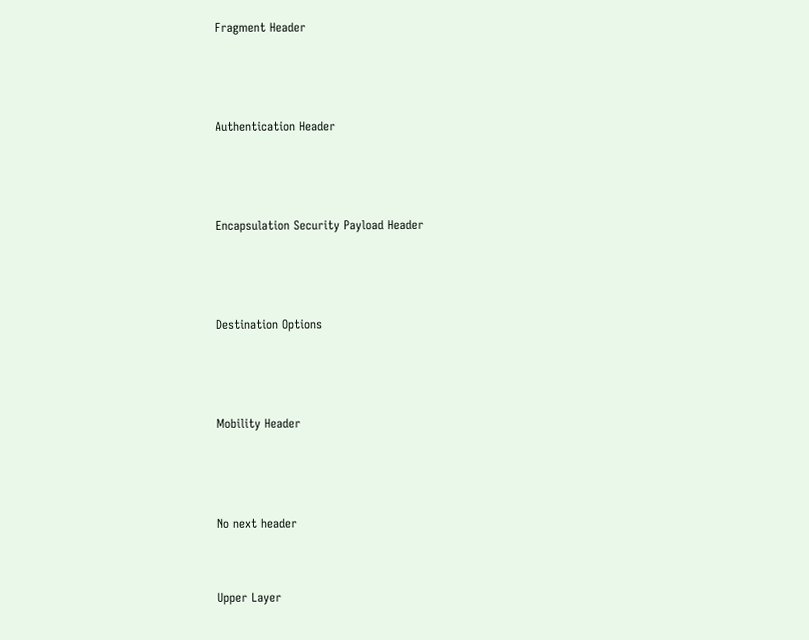Fragment Header



Authentication Header



Encapsulation Security Payload Header



Destination Options



Mobility Header



No next header


Upper Layer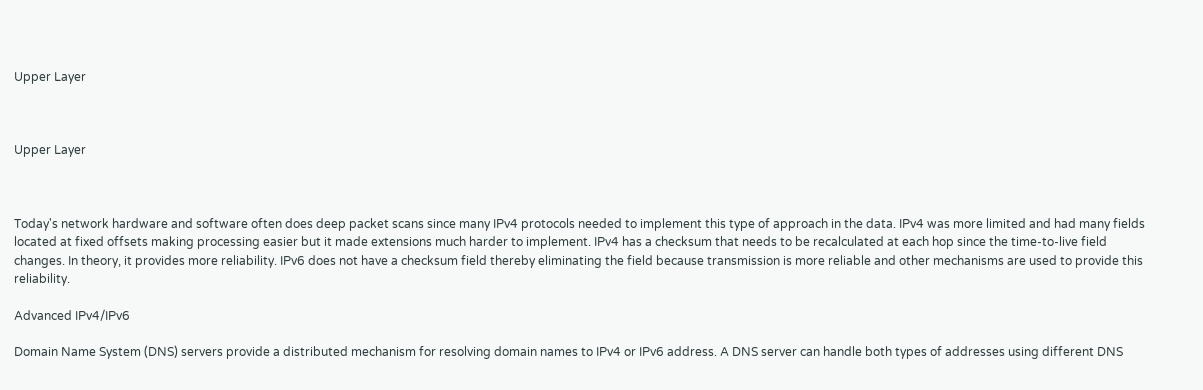Upper Layer



Upper Layer



Today's network hardware and software often does deep packet scans since many IPv4 protocols needed to implement this type of approach in the data. IPv4 was more limited and had many fields located at fixed offsets making processing easier but it made extensions much harder to implement. IPv4 has a checksum that needs to be recalculated at each hop since the time-to-live field changes. In theory, it provides more reliability. IPv6 does not have a checksum field thereby eliminating the field because transmission is more reliable and other mechanisms are used to provide this reliability.

Advanced IPv4/IPv6

Domain Name System (DNS) servers provide a distributed mechanism for resolving domain names to IPv4 or IPv6 address. A DNS server can handle both types of addresses using different DNS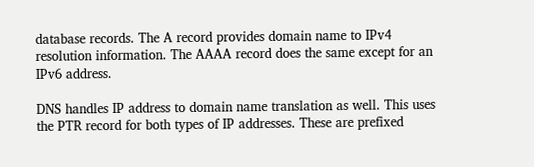database records. The A record provides domain name to IPv4 resolution information. The AAAA record does the same except for an IPv6 address.

DNS handles IP address to domain name translation as well. This uses the PTR record for both types of IP addresses. These are prefixed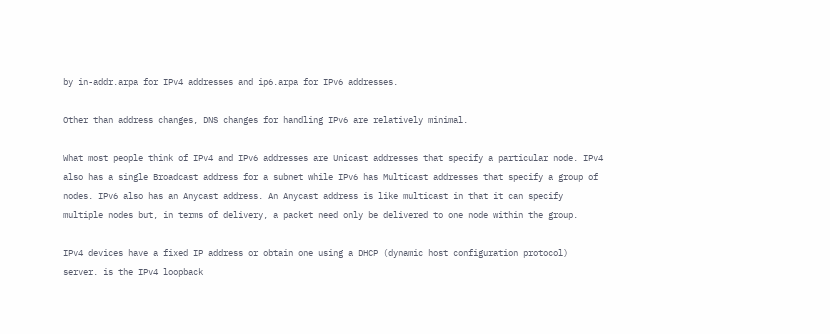by in-addr.arpa for IPv4 addresses and ip6.arpa for IPv6 addresses.

Other than address changes, DNS changes for handling IPv6 are relatively minimal.

What most people think of IPv4 and IPv6 addresses are Unicast addresses that specify a particular node. IPv4 also has a single Broadcast address for a subnet while IPv6 has Multicast addresses that specify a group of nodes. IPv6 also has an Anycast address. An Anycast address is like multicast in that it can specify multiple nodes but, in terms of delivery, a packet need only be delivered to one node within the group.

IPv4 devices have a fixed IP address or obtain one using a DHCP (dynamic host configuration protocol) server. is the IPv4 loopback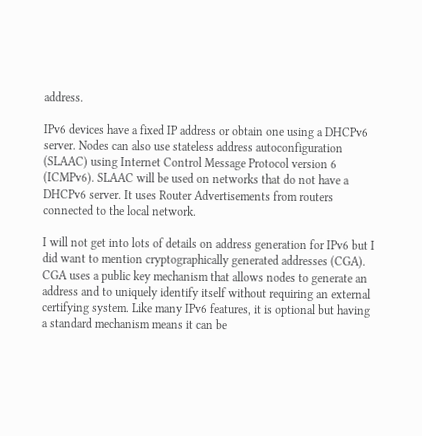address.

IPv6 devices have a fixed IP address or obtain one using a DHCPv6 server. Nodes can also use stateless address autoconfiguration (SLAAC) using Internet Control Message Protocol version 6 (ICMPv6). SLAAC will be used on networks that do not have a DHCPv6 server. It uses Router Advertisements from routers connected to the local network.

I will not get into lots of details on address generation for IPv6 but I did want to mention cryptographically generated addresses (CGA). CGA uses a public key mechanism that allows nodes to generate an address and to uniquely identify itself without requiring an external certifying system. Like many IPv6 features, it is optional but having a standard mechanism means it can be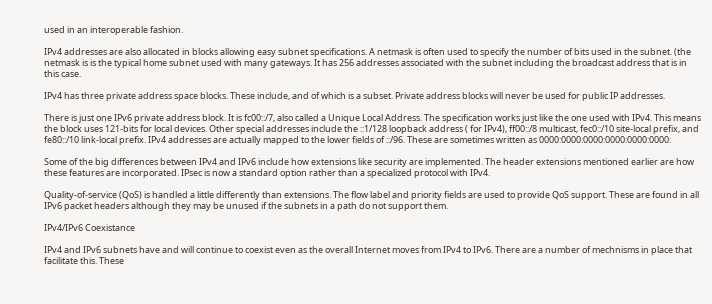used in an interoperable fashion.

IPv4 addresses are also allocated in blocks allowing easy subnet specifications. A netmask is often used to specify the number of bits used in the subnet. (the netmask is is the typical home subnet used with many gateways. It has 256 addresses associated with the subnet including the broadcast address that is in this case.

IPv4 has three private address space blocks. These include, and of which is a subset. Private address blocks will never be used for public IP addresses.

There is just one IPv6 private address block. It is fc00::/7, also called a Unique Local Address. The specification works just like the one used with IPv4. This means the block uses 121-bits for local devices. Other special addresses include the ::1/128 loopback address ( for IPv4), ff00::/8 multicast, fec0::/10 site-local prefix, and fe80::/10 link-local prefix. IPv4 addresses are actually mapped to the lower fields of ::/96. These are sometimes written as 0000:0000:0000:0000:0000:0000:

Some of the big differences between IPv4 and IPv6 include how extensions like security are implemented. The header extensions mentioned earlier are how these features are incorporated. IPsec is now a standard option rather than a specialized protocol with IPv4.

Quality-of-service (QoS) is handled a little differently than extensions. The flow label and priority fields are used to provide QoS support. These are found in all IPv6 packet headers although they may be unused if the subnets in a path do not support them.

IPv4/IPv6 Coexistance

IPv4 and IPv6 subnets have and will continue to coexist even as the overall Internet moves from IPv4 to IPv6. There are a number of mechnisms in place that facilitate this. These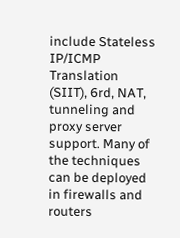include Stateless IP/ICMP Translation (SIIT), 6rd, NAT, tunneling and proxy server support. Many of the techniques can be deployed in firewalls and routers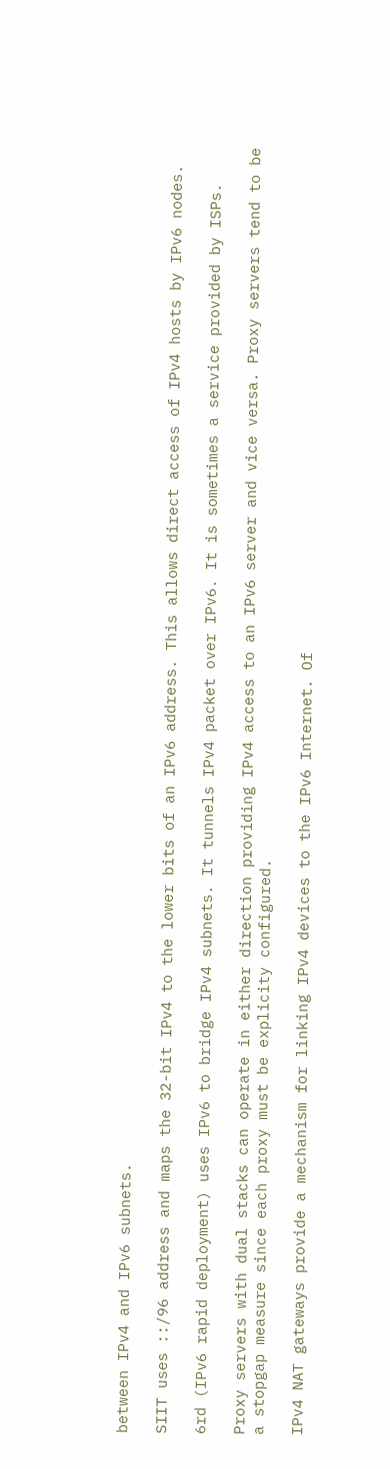between IPv4 and IPv6 subnets.

SIIT uses ::/96 address and maps the 32-bit IPv4 to the lower bits of an IPv6 address. This allows direct access of IPv4 hosts by IPv6 nodes.

6rd (IPv6 rapid deployment) uses IPv6 to bridge IPv4 subnets. It tunnels IPv4 packet over IPv6. It is sometimes a service provided by ISPs.

Proxy servers with dual stacks can operate in either direction providing IPv4 access to an IPv6 server and vice versa. Proxy servers tend to be a stopgap measure since each proxy must be explicity configured.

IPv4 NAT gateways provide a mechanism for linking IPv4 devices to the IPv6 Internet. Of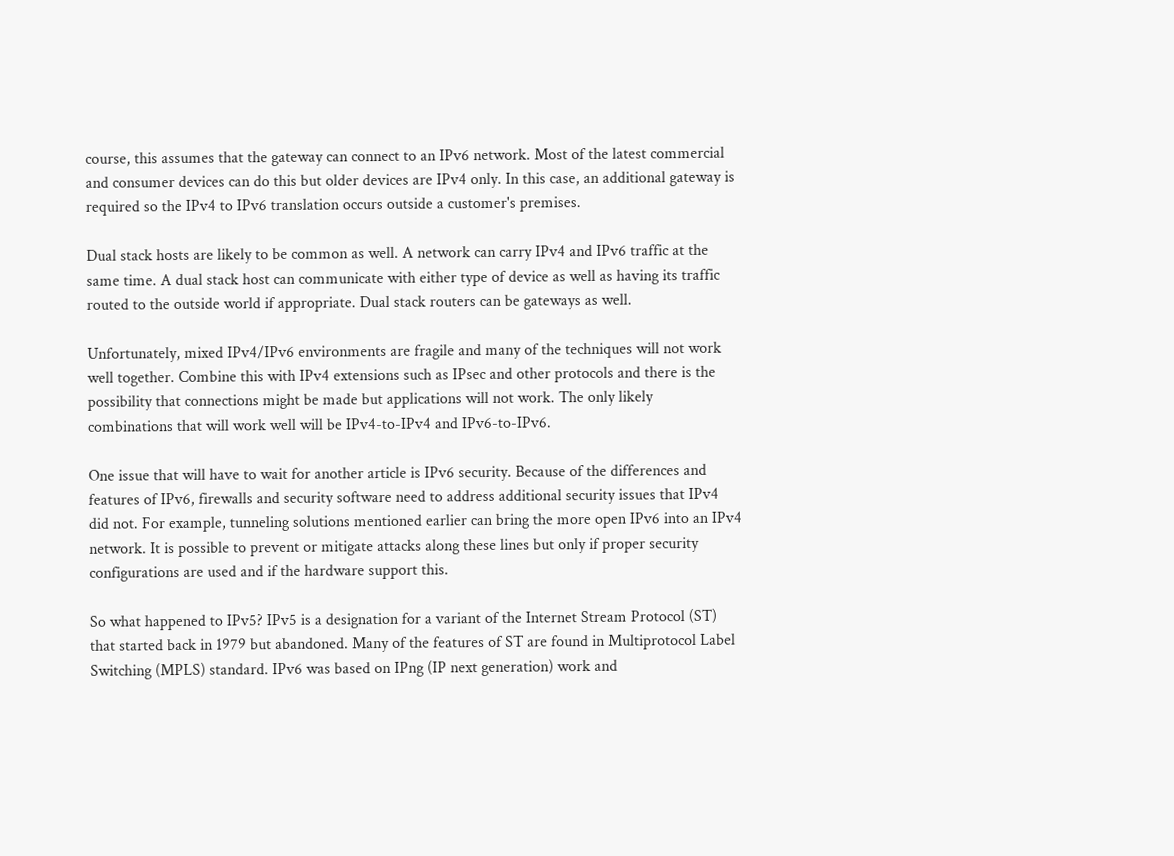course, this assumes that the gateway can connect to an IPv6 network. Most of the latest commercial and consumer devices can do this but older devices are IPv4 only. In this case, an additional gateway is required so the IPv4 to IPv6 translation occurs outside a customer's premises.

Dual stack hosts are likely to be common as well. A network can carry IPv4 and IPv6 traffic at the same time. A dual stack host can communicate with either type of device as well as having its traffic routed to the outside world if appropriate. Dual stack routers can be gateways as well.

Unfortunately, mixed IPv4/IPv6 environments are fragile and many of the techniques will not work well together. Combine this with IPv4 extensions such as IPsec and other protocols and there is the possibility that connections might be made but applications will not work. The only likely combinations that will work well will be IPv4-to-IPv4 and IPv6-to-IPv6.

One issue that will have to wait for another article is IPv6 security. Because of the differences and features of IPv6, firewalls and security software need to address additional security issues that IPv4 did not. For example, tunneling solutions mentioned earlier can bring the more open IPv6 into an IPv4 network. It is possible to prevent or mitigate attacks along these lines but only if proper security configurations are used and if the hardware support this.

So what happened to IPv5? IPv5 is a designation for a variant of the Internet Stream Protocol (ST) that started back in 1979 but abandoned. Many of the features of ST are found in Multiprotocol Label Switching (MPLS) standard. IPv6 was based on IPng (IP next generation) work and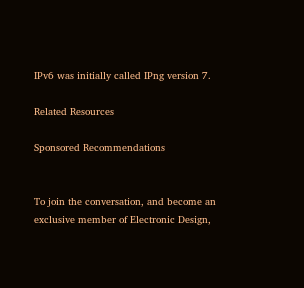IPv6 was initially called IPng version 7.

Related Resources

Sponsored Recommendations


To join the conversation, and become an exclusive member of Electronic Design,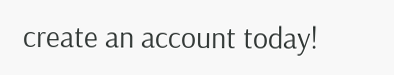create an account today!